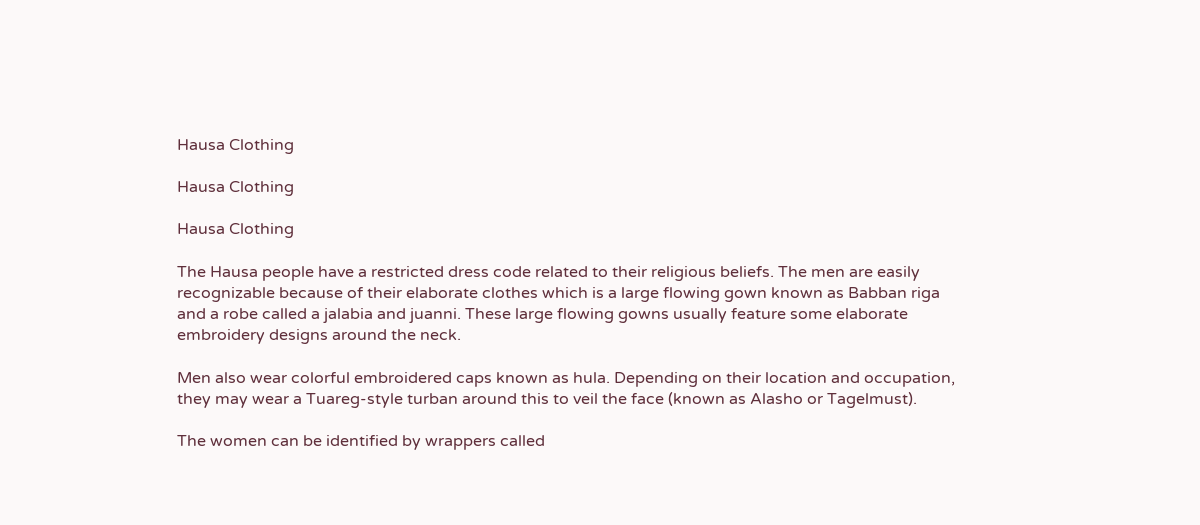Hausa Clothing

Hausa Clothing

Hausa Clothing

The Hausa people have a restricted dress code related to their religious beliefs. The men are easily recognizable because of their elaborate clothes which is a large flowing gown known as Babban riga and a robe called a jalabia and juanni. These large flowing gowns usually feature some elaborate embroidery designs around the neck.

Men also wear colorful embroidered caps known as hula. Depending on their location and occupation, they may wear a Tuareg-style turban around this to veil the face (known as Alasho or Tagelmust).

The women can be identified by wrappers called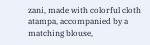zani, made with colorful cloth atampa, accompanied by a matching blouse,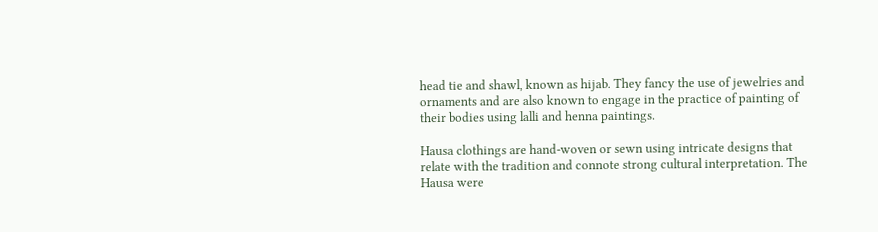head tie and shawl, known as hijab. They fancy the use of jewelries and ornaments and are also known to engage in the practice of painting of their bodies using lalli and henna paintings.

Hausa clothings are hand-woven or sewn using intricate designs that relate with the tradition and connote strong cultural interpretation. The Hausa were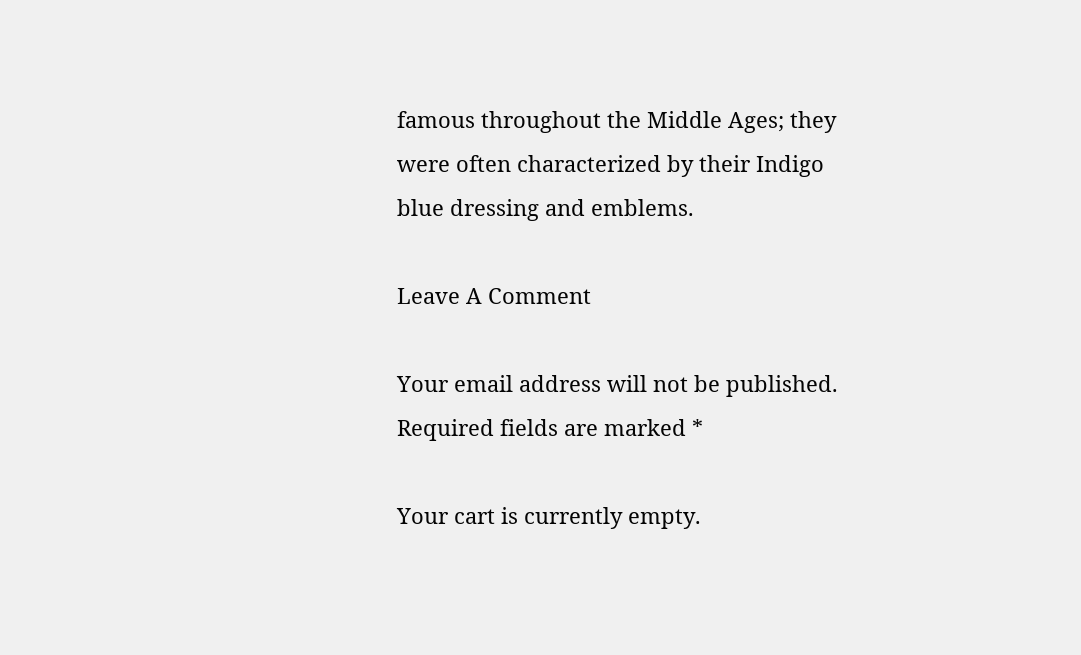famous throughout the Middle Ages; they were often characterized by their Indigo blue dressing and emblems.

Leave A Comment

Your email address will not be published. Required fields are marked *

Your cart is currently empty.